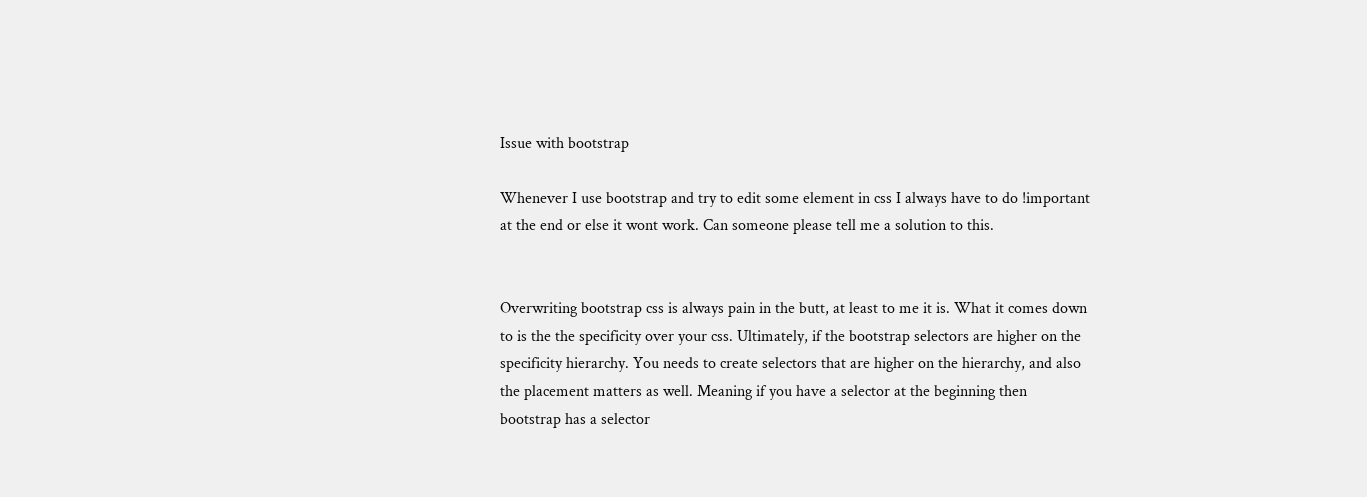Issue with bootstrap

Whenever I use bootstrap and try to edit some element in css I always have to do !important at the end or else it wont work. Can someone please tell me a solution to this.


Overwriting bootstrap css is always pain in the butt, at least to me it is. What it comes down to is the the specificity over your css. Ultimately, if the bootstrap selectors are higher on the specificity hierarchy. You needs to create selectors that are higher on the hierarchy, and also the placement matters as well. Meaning if you have a selector at the beginning then bootstrap has a selector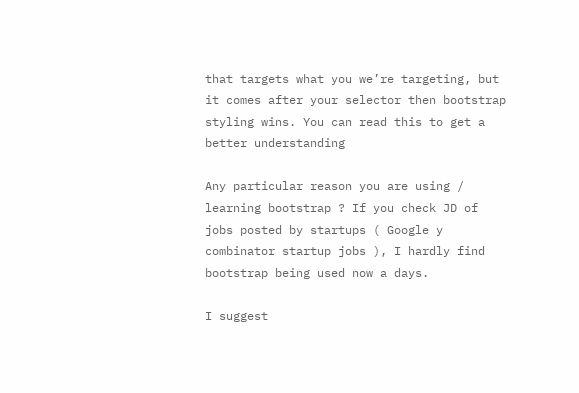that targets what you we’re targeting, but it comes after your selector then bootstrap styling wins. You can read this to get a better understanding

Any particular reason you are using / learning bootstrap ? If you check JD of jobs posted by startups ( Google y combinator startup jobs ), I hardly find bootstrap being used now a days.

I suggest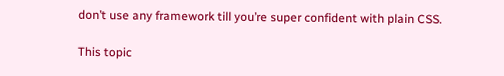don’t use any framework till you’re super confident with plain CSS.

This topic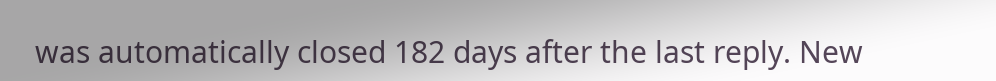was automatically closed 182 days after the last reply. New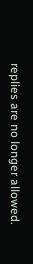replies are no longer allowed.